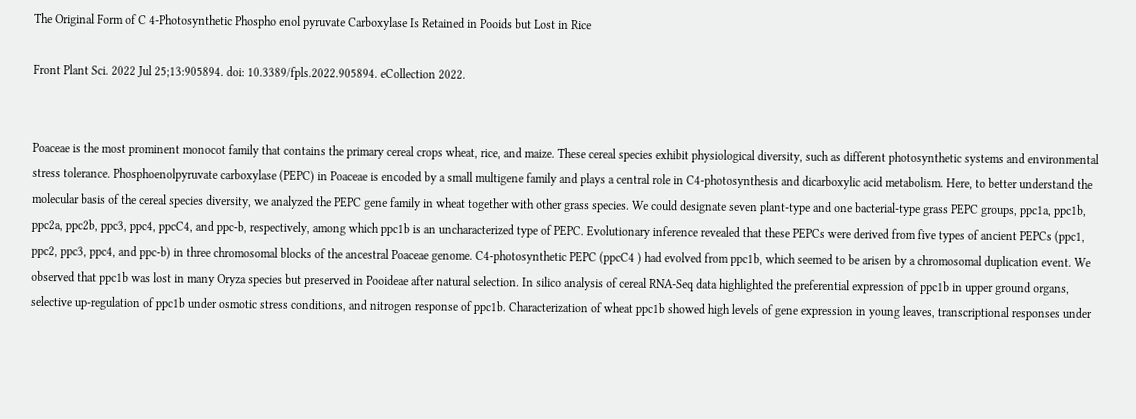The Original Form of C 4-Photosynthetic Phospho enol pyruvate Carboxylase Is Retained in Pooids but Lost in Rice

Front Plant Sci. 2022 Jul 25;13:905894. doi: 10.3389/fpls.2022.905894. eCollection 2022.


Poaceae is the most prominent monocot family that contains the primary cereal crops wheat, rice, and maize. These cereal species exhibit physiological diversity, such as different photosynthetic systems and environmental stress tolerance. Phosphoenolpyruvate carboxylase (PEPC) in Poaceae is encoded by a small multigene family and plays a central role in C4-photosynthesis and dicarboxylic acid metabolism. Here, to better understand the molecular basis of the cereal species diversity, we analyzed the PEPC gene family in wheat together with other grass species. We could designate seven plant-type and one bacterial-type grass PEPC groups, ppc1a, ppc1b, ppc2a, ppc2b, ppc3, ppc4, ppcC4, and ppc-b, respectively, among which ppc1b is an uncharacterized type of PEPC. Evolutionary inference revealed that these PEPCs were derived from five types of ancient PEPCs (ppc1, ppc2, ppc3, ppc4, and ppc-b) in three chromosomal blocks of the ancestral Poaceae genome. C4-photosynthetic PEPC (ppcC4 ) had evolved from ppc1b, which seemed to be arisen by a chromosomal duplication event. We observed that ppc1b was lost in many Oryza species but preserved in Pooideae after natural selection. In silico analysis of cereal RNA-Seq data highlighted the preferential expression of ppc1b in upper ground organs, selective up-regulation of ppc1b under osmotic stress conditions, and nitrogen response of ppc1b. Characterization of wheat ppc1b showed high levels of gene expression in young leaves, transcriptional responses under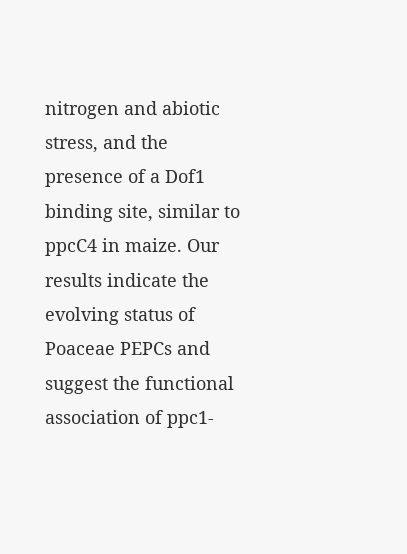nitrogen and abiotic stress, and the presence of a Dof1 binding site, similar to ppcC4 in maize. Our results indicate the evolving status of Poaceae PEPCs and suggest the functional association of ppc1-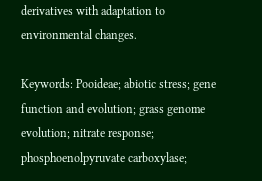derivatives with adaptation to environmental changes.

Keywords: Pooideae; abiotic stress; gene function and evolution; grass genome evolution; nitrate response; phosphoenolpyruvate carboxylase;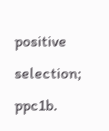positive selection; ppc1b.